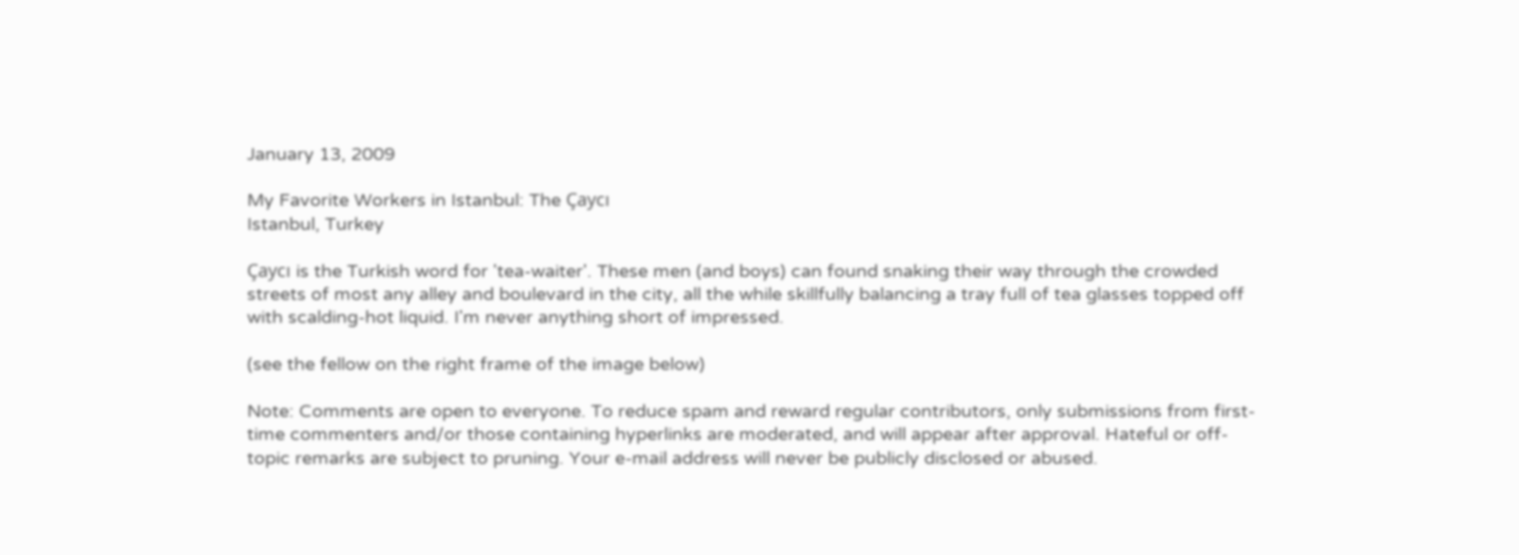January 13, 2009

My Favorite Workers in Istanbul: The Çaycı
Istanbul, Turkey

Çaycı is the Turkish word for 'tea-waiter'. These men (and boys) can found snaking their way through the crowded streets of most any alley and boulevard in the city, all the while skillfully balancing a tray full of tea glasses topped off with scalding-hot liquid. I'm never anything short of impressed.

(see the fellow on the right frame of the image below)

Note: Comments are open to everyone. To reduce spam and reward regular contributors, only submissions from first-time commenters and/or those containing hyperlinks are moderated, and will appear after approval. Hateful or off-topic remarks are subject to pruning. Your e-mail address will never be publicly disclosed or abused.